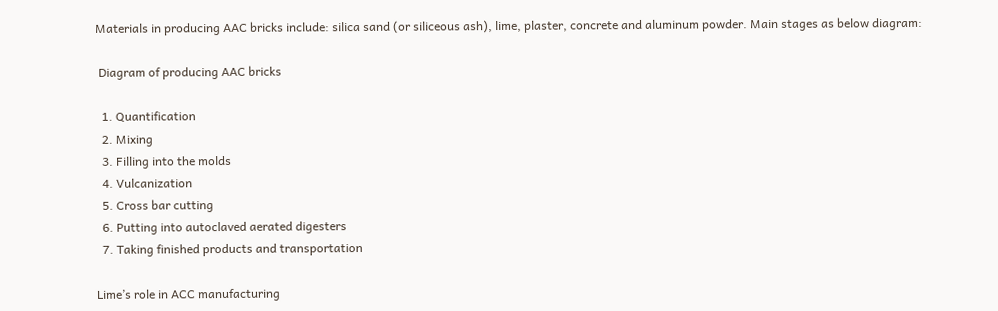Materials in producing AAC bricks include: silica sand (or siliceous ash), lime, plaster, concrete and aluminum powder. Main stages as below diagram:

 Diagram of producing AAC bricks

  1. Quantification
  2. Mixing
  3. Filling into the molds
  4. Vulcanization
  5. Cross bar cutting
  6. Putting into autoclaved aerated digesters
  7. Taking finished products and transportation

Lime’s role in ACC manufacturing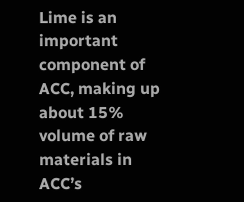Lime is an important component of ACC, making up about 15% volume of raw materials in ACC’s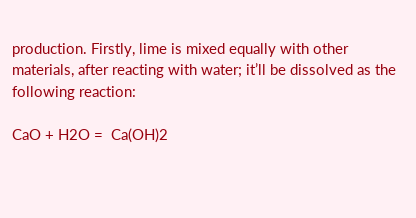production. Firstly, lime is mixed equally with other materials, after reacting with water; it’ll be dissolved as the following reaction:

CaO + H2O =  Ca(OH)2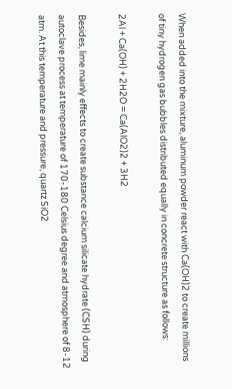When added into the mixture, aluminum powder react with Ca(OH)2 to create millions of tiny hydrogen gas bubbles distributed equally in concrete structure as follows:

2Al + Ca(OH) + 2H2O = Ca(AlO2)2 + 3H2

Besides, lime mainly effects to create substance calcium silicate hydrate (CSH) during autoclave process at temperature of 170-180 Celsius degree and atmosphere of 8-12 atm. At this temperature and pressure, quartz SiO2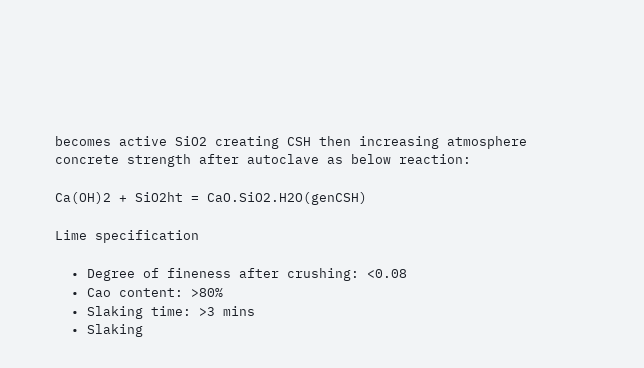becomes active SiO2 creating CSH then increasing atmosphere concrete strength after autoclave as below reaction:

Ca(OH)2 + SiO2ht = CaO.SiO2.H2O(genCSH)

Lime specification

  • Degree of fineness after crushing: <0.08
  • Cao content: >80%
  • Slaking time: >3 mins
  • Slaking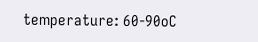temperature: 60-90oC